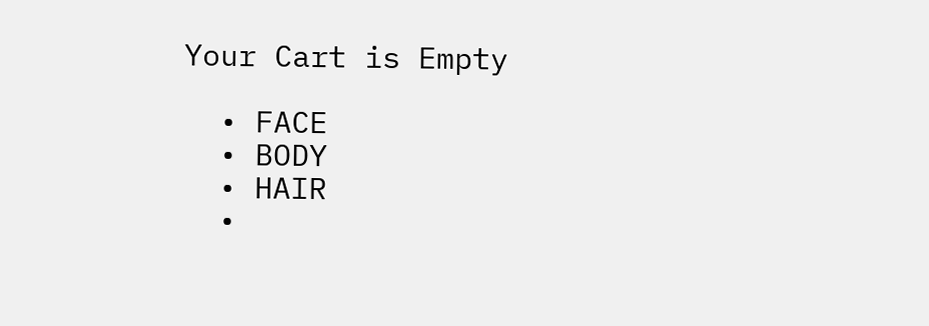Your Cart is Empty

  • FACE
  • BODY
  • HAIR
  •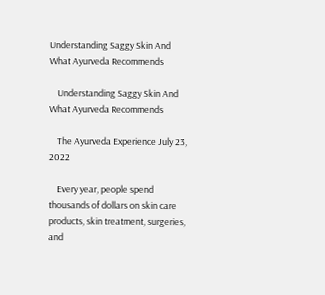Understanding Saggy Skin And What Ayurveda Recommends

    Understanding Saggy Skin And What Ayurveda Recommends

    The Ayurveda Experience July 23, 2022

    Every year, people spend thousands of dollars on skin care products, skin treatment, surgeries, and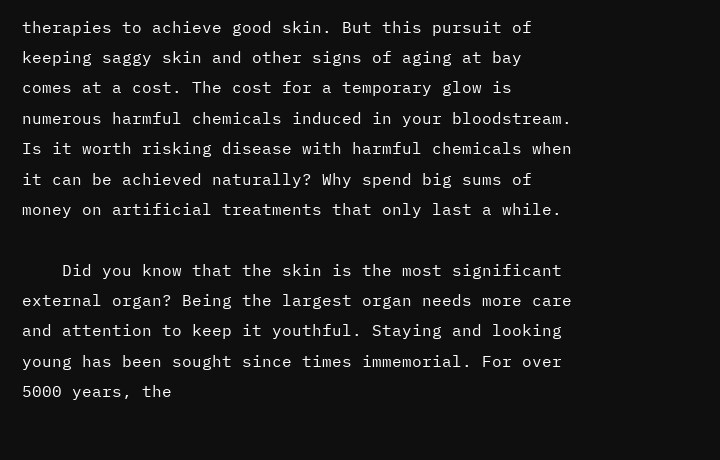therapies to achieve good skin. But this pursuit of keeping saggy skin and other signs of aging at bay comes at a cost. The cost for a temporary glow is numerous harmful chemicals induced in your bloodstream. Is it worth risking disease with harmful chemicals when it can be achieved naturally? Why spend big sums of money on artificial treatments that only last a while.

    Did you know that the skin is the most significant external organ? Being the largest organ needs more care and attention to keep it youthful. Staying and looking young has been sought since times immemorial. For over 5000 years, the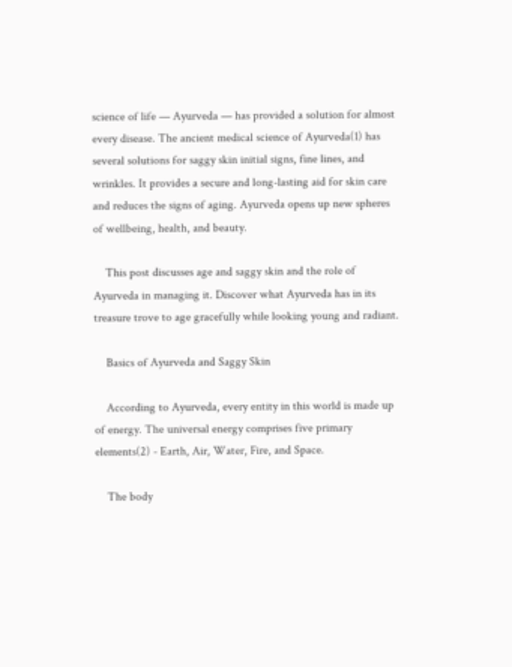science of life — Ayurveda — has provided a solution for almost every disease. The ancient medical science of Ayurveda(1) has several solutions for saggy skin initial signs, fine lines, and wrinkles. It provides a secure and long-lasting aid for skin care and reduces the signs of aging. Ayurveda opens up new spheres of wellbeing, health, and beauty.

    This post discusses age and saggy skin and the role of Ayurveda in managing it. Discover what Ayurveda has in its treasure trove to age gracefully while looking young and radiant.

    Basics of Ayurveda and Saggy Skin

    According to Ayurveda, every entity in this world is made up of energy. The universal energy comprises five primary elements(2) - Earth, Air, Water, Fire, and Space.

    The body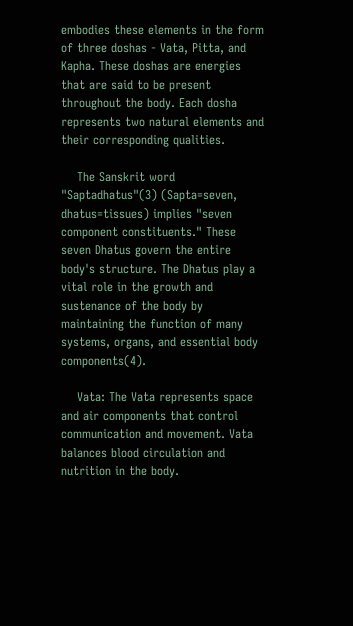embodies these elements in the form of three doshas - Vata, Pitta, and Kapha. These doshas are energies that are said to be present throughout the body. Each dosha represents two natural elements and their corresponding qualities.

    The Sanskrit word "Saptadhatus"(3) (Sapta=seven, dhatus=tissues) implies "seven component constituents." These seven Dhatus govern the entire body's structure. The Dhatus play a vital role in the growth and sustenance of the body by maintaining the function of many systems, organs, and essential body components(4).

    Vata: The Vata represents space and air components that control communication and movement. Vata balances blood circulation and nutrition in the body.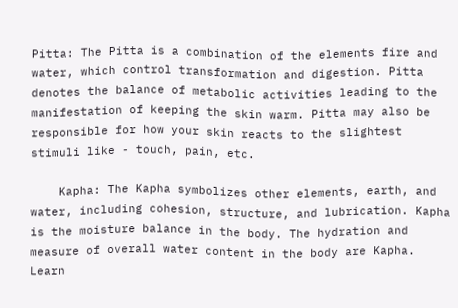Pitta: The Pitta is a combination of the elements fire and water, which control transformation and digestion. Pitta denotes the balance of metabolic activities leading to the manifestation of keeping the skin warm. Pitta may also be responsible for how your skin reacts to the slightest stimuli like - touch, pain, etc.

    Kapha: The Kapha symbolizes other elements, earth, and water, including cohesion, structure, and lubrication. Kapha is the moisture balance in the body. The hydration and measure of overall water content in the body are Kapha. Learn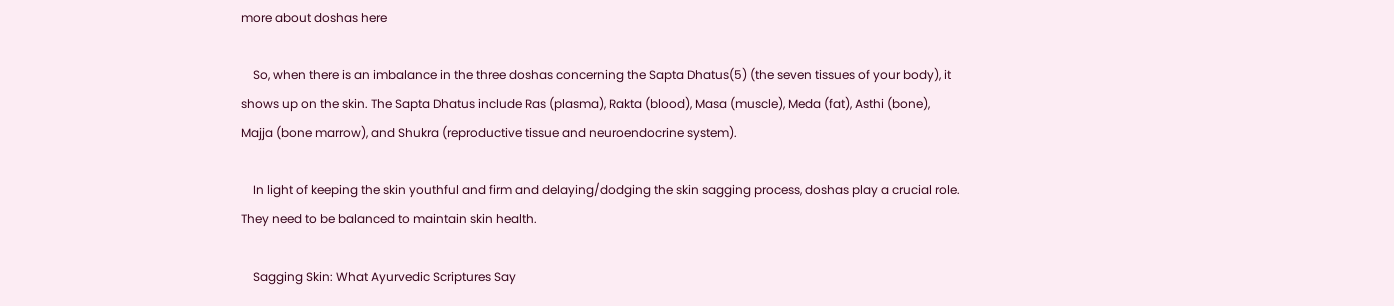more about doshas here

    So, when there is an imbalance in the three doshas concerning the Sapta Dhatus(5) (the seven tissues of your body), it shows up on the skin. The Sapta Dhatus include Ras (plasma), Rakta (blood), Masa (muscle), Meda (fat), Asthi (bone), Majja (bone marrow), and Shukra (reproductive tissue and neuroendocrine system).

    In light of keeping the skin youthful and firm and delaying/dodging the skin sagging process, doshas play a crucial role. They need to be balanced to maintain skin health.

    Sagging Skin: What Ayurvedic Scriptures Say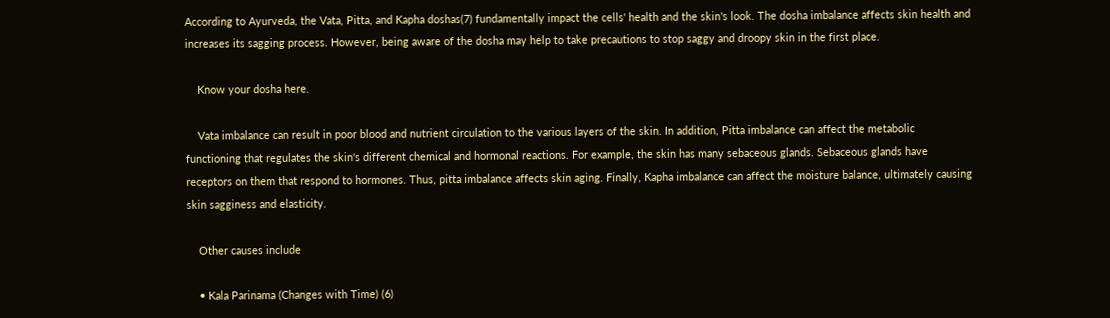According to Ayurveda, the Vata, Pitta, and Kapha doshas(7) fundamentally impact the cells' health and the skin's look. The dosha imbalance affects skin health and increases its sagging process. However, being aware of the dosha may help to take precautions to stop saggy and droopy skin in the first place.

    Know your dosha here.

    Vata imbalance can result in poor blood and nutrient circulation to the various layers of the skin. In addition, Pitta imbalance can affect the metabolic functioning that regulates the skin's different chemical and hormonal reactions. For example, the skin has many sebaceous glands. Sebaceous glands have receptors on them that respond to hormones. Thus, pitta imbalance affects skin aging. Finally, Kapha imbalance can affect the moisture balance, ultimately causing skin sagginess and elasticity.

    Other causes include

    • Kala Parinama (Changes with Time) (6)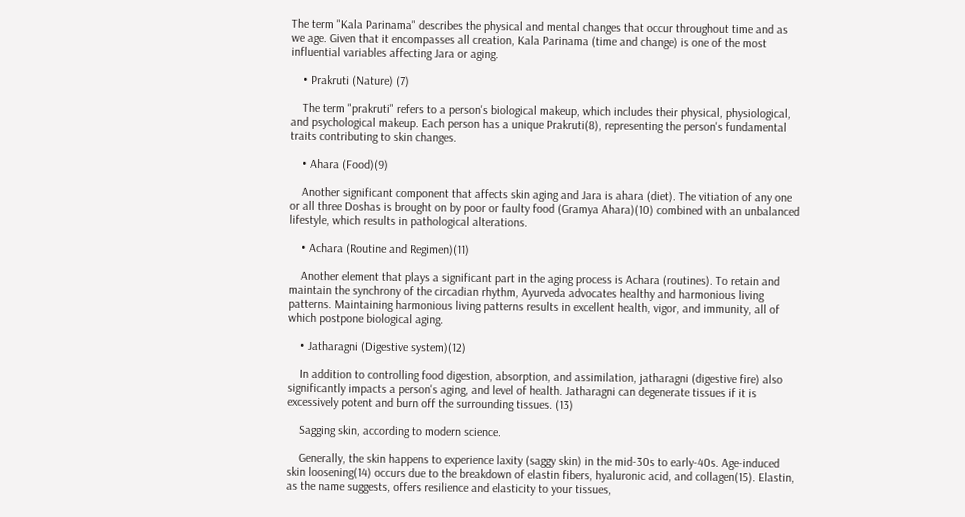The term "Kala Parinama" describes the physical and mental changes that occur throughout time and as we age. Given that it encompasses all creation, Kala Parinama (time and change) is one of the most influential variables affecting Jara or aging.

    • Prakruti (Nature) (7)

    The term "prakruti" refers to a person's biological makeup, which includes their physical, physiological, and psychological makeup. Each person has a unique Prakruti(8), representing the person's fundamental traits contributing to skin changes.

    • Ahara (Food)(9)

    Another significant component that affects skin aging and Jara is ahara (diet). The vitiation of any one or all three Doshas is brought on by poor or faulty food (Gramya Ahara)(10) combined with an unbalanced lifestyle, which results in pathological alterations.

    • Achara (Routine and Regimen)(11)

    Another element that plays a significant part in the aging process is Achara (routines). To retain and maintain the synchrony of the circadian rhythm, Ayurveda advocates healthy and harmonious living patterns. Maintaining harmonious living patterns results in excellent health, vigor, and immunity, all of which postpone biological aging.

    • Jatharagni (Digestive system)(12)

    In addition to controlling food digestion, absorption, and assimilation, jatharagni (digestive fire) also significantly impacts a person's aging, and level of health. Jatharagni can degenerate tissues if it is excessively potent and burn off the surrounding tissues. (13)

    Sagging skin, according to modern science.

    Generally, the skin happens to experience laxity (saggy skin) in the mid-30s to early-40s. Age-induced skin loosening(14) occurs due to the breakdown of elastin fibers, hyaluronic acid, and collagen(15). Elastin, as the name suggests, offers resilience and elasticity to your tissues,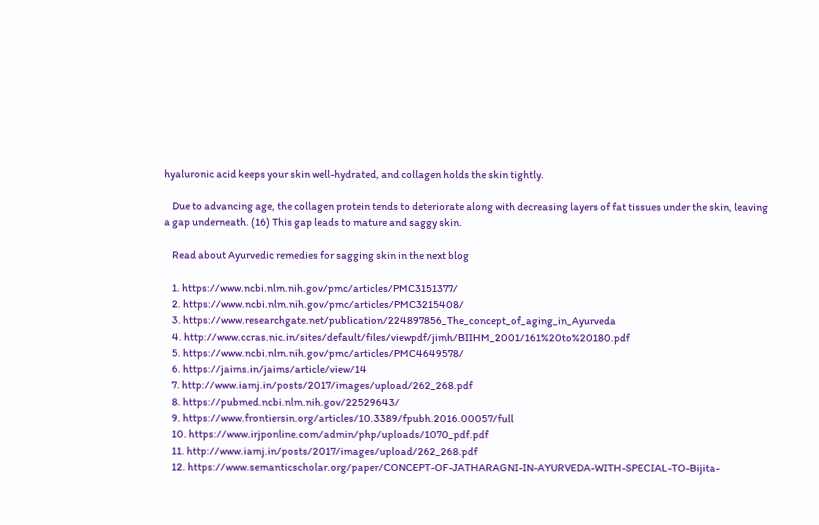hyaluronic acid keeps your skin well-hydrated, and collagen holds the skin tightly.

    Due to advancing age, the collagen protein tends to deteriorate along with decreasing layers of fat tissues under the skin, leaving a gap underneath. (16) This gap leads to mature and saggy skin.

    Read about Ayurvedic remedies for sagging skin in the next blog

    1. https://www.ncbi.nlm.nih.gov/pmc/articles/PMC3151377/
    2. https://www.ncbi.nlm.nih.gov/pmc/articles/PMC3215408/
    3. https://www.researchgate.net/publication/224897856_The_concept_of_aging_in_Ayurveda
    4. http://www.ccras.nic.in/sites/default/files/viewpdf/jimh/BIIHM_2001/161%20to%20180.pdf
    5. https://www.ncbi.nlm.nih.gov/pmc/articles/PMC4649578/
    6. https://jaims.in/jaims/article/view/14
    7. http://www.iamj.in/posts/2017/images/upload/262_268.pdf
    8. https://pubmed.ncbi.nlm.nih.gov/22529643/
    9. https://www.frontiersin.org/articles/10.3389/fpubh.2016.00057/full
    10. https://www.irjponline.com/admin/php/uploads/1070_pdf.pdf
    11. http://www.iamj.in/posts/2017/images/upload/262_268.pdf
    12. https://www.semanticscholar.org/paper/CONCEPT-OF-JATHARAGNI-IN-AYURVEDA-WITH-SPECIAL-TO-Bijita-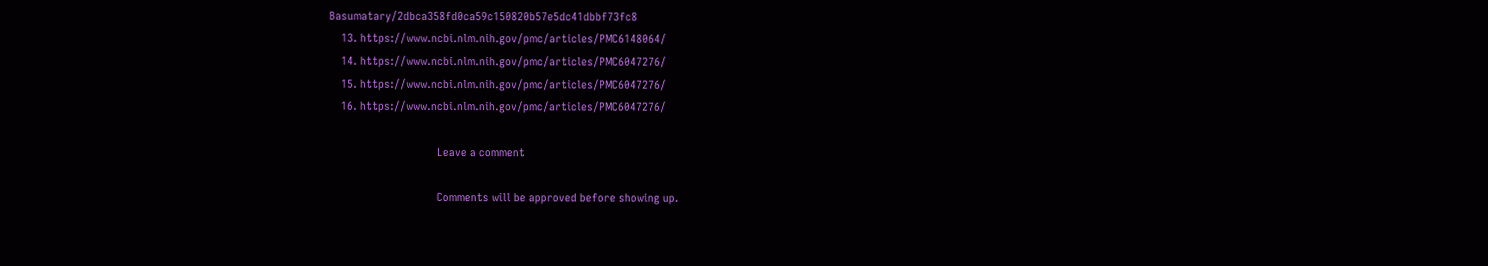Basumatary/2dbca358fd0ca59c150820b57e5dc41dbbf73fc8
    13. https://www.ncbi.nlm.nih.gov/pmc/articles/PMC6148064/
    14. https://www.ncbi.nlm.nih.gov/pmc/articles/PMC6047276/
    15. https://www.ncbi.nlm.nih.gov/pmc/articles/PMC6047276/
    16. https://www.ncbi.nlm.nih.gov/pmc/articles/PMC6047276/

                                    Leave a comment

                                    Comments will be approved before showing up.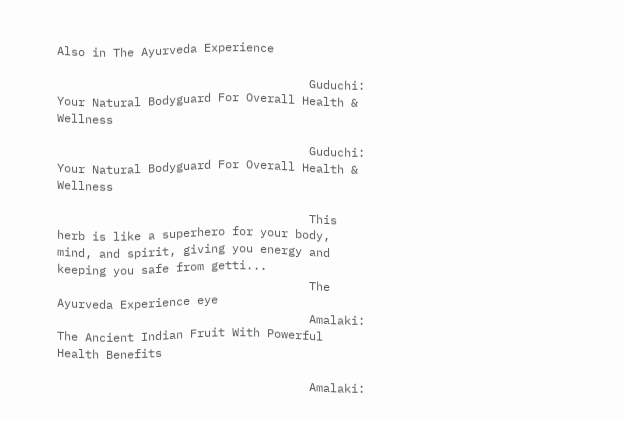Also in The Ayurveda Experience

                                    Guduchi: Your Natural Bodyguard For Overall Health & Wellness

                                    Guduchi: Your Natural Bodyguard For Overall Health & Wellness

                                    This herb is like a superhero for your body, mind, and spirit, giving you energy and keeping you safe from getti...
                                    The Ayurveda Experience eye
                                    Amalaki: The Ancient Indian Fruit With Powerful Health Benefits

                                    Amalaki: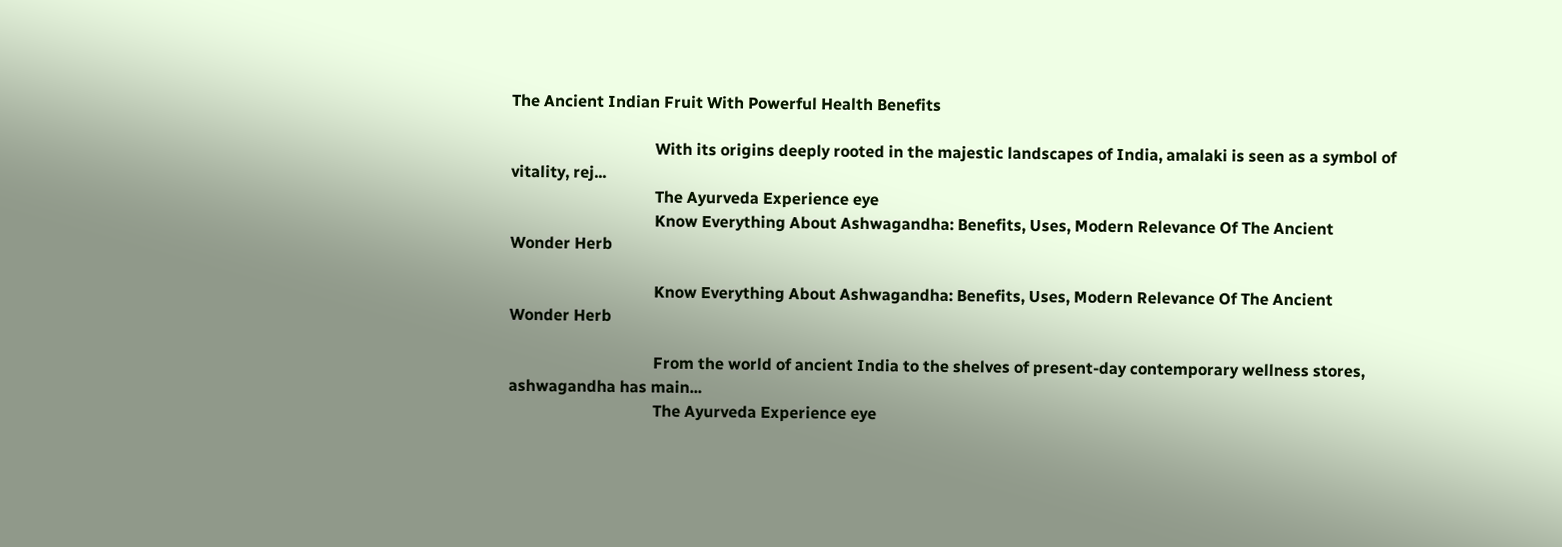The Ancient Indian Fruit With Powerful Health Benefits

                                    With its origins deeply rooted in the majestic landscapes of India, amalaki is seen as a symbol of vitality, rej...
                                    The Ayurveda Experience eye
                                    Know Everything About Ashwagandha: Benefits, Uses, Modern Relevance Of The Ancient Wonder Herb

                                    Know Everything About Ashwagandha: Benefits, Uses, Modern Relevance Of The Ancient Wonder Herb

                                    From the world of ancient India to the shelves of present-day contemporary wellness stores, ashwagandha has main...
                                    The Ayurveda Experience eye